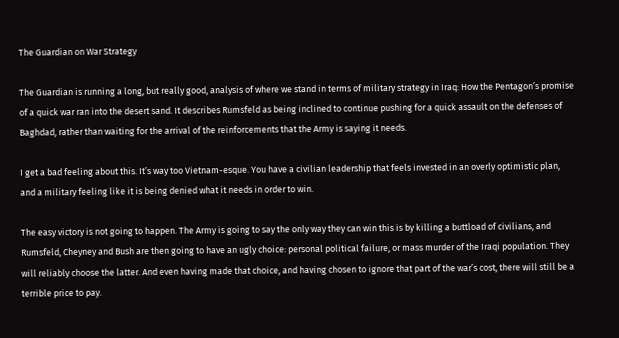The Guardian on War Strategy

The Guardian is running a long, but really good, analysis of where we stand in terms of military strategy in Iraq: How the Pentagon’s promise of a quick war ran into the desert sand. It describes Rumsfeld as being inclined to continue pushing for a quick assault on the defenses of Baghdad, rather than waiting for the arrival of the reinforcements that the Army is saying it needs.

I get a bad feeling about this. It’s way too Vietnam-esque. You have a civilian leadership that feels invested in an overly optimistic plan, and a military feeling like it is being denied what it needs in order to win.

The easy victory is not going to happen. The Army is going to say the only way they can win this is by killing a buttload of civilians, and Rumsfeld, Cheyney and Bush are then going to have an ugly choice: personal political failure, or mass murder of the Iraqi population. They will reliably choose the latter. And even having made that choice, and having chosen to ignore that part of the war’s cost, there will still be a terrible price to pay.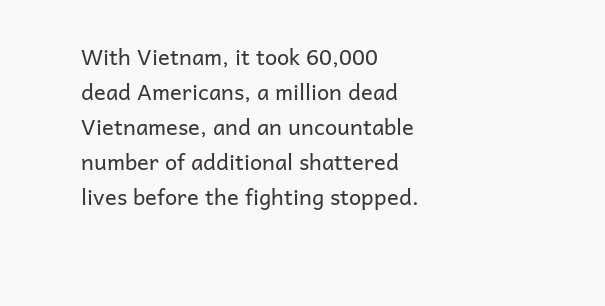With Vietnam, it took 60,000 dead Americans, a million dead Vietnamese, and an uncountable number of additional shattered lives before the fighting stopped.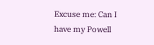Excuse me: Can I have my Powell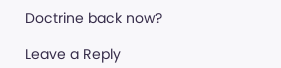Doctrine back now?

Leave a Reply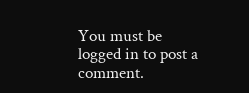You must be logged in to post a comment.